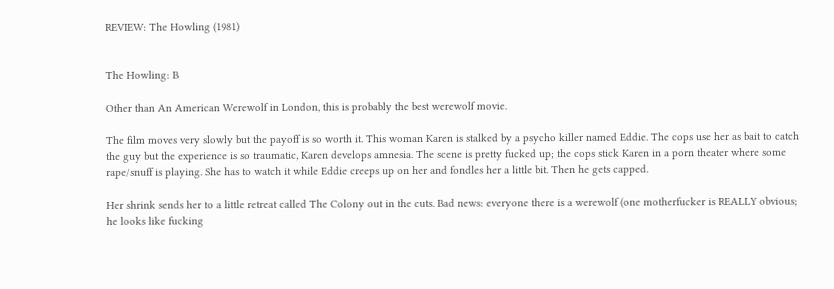REVIEW: The Howling (1981)


The Howling: B

Other than An American Werewolf in London, this is probably the best werewolf movie.

The film moves very slowly but the payoff is so worth it. This woman Karen is stalked by a psycho killer named Eddie. The cops use her as bait to catch the guy but the experience is so traumatic, Karen develops amnesia. The scene is pretty fucked up; the cops stick Karen in a porn theater where some rape/snuff is playing. She has to watch it while Eddie creeps up on her and fondles her a little bit. Then he gets capped.

Her shrink sends her to a little retreat called The Colony out in the cuts. Bad news: everyone there is a werewolf (one motherfucker is REALLY obvious; he looks like fucking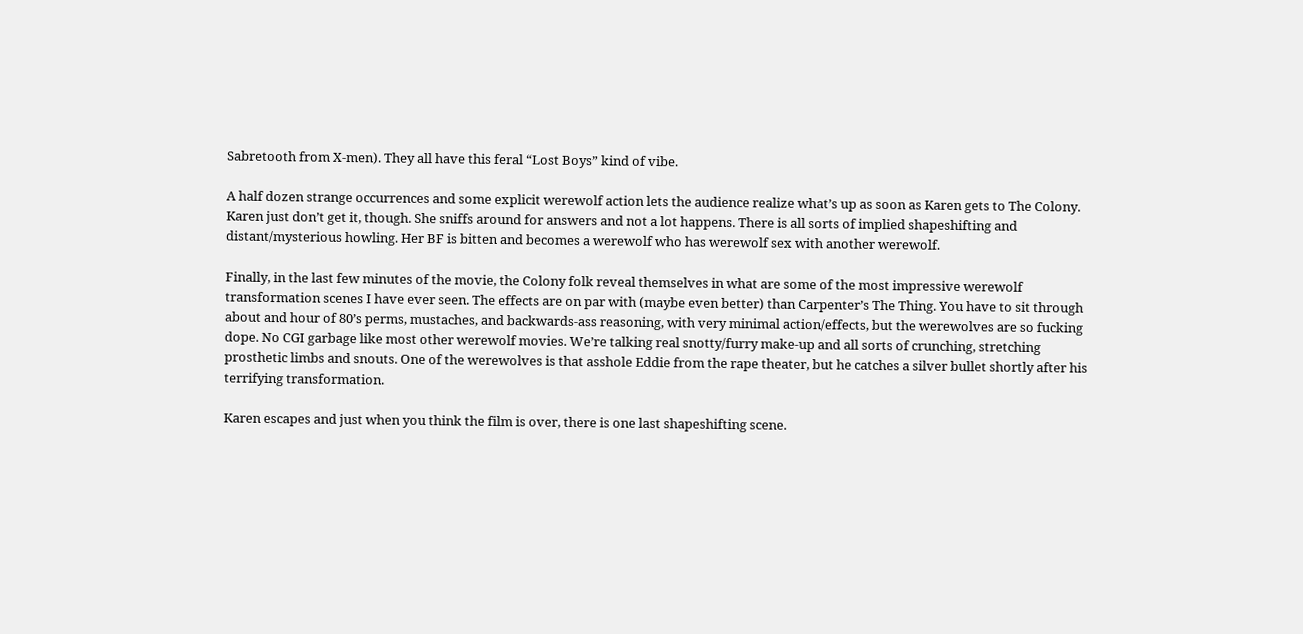Sabretooth from X-men). They all have this feral “Lost Boys” kind of vibe.

A half dozen strange occurrences and some explicit werewolf action lets the audience realize what’s up as soon as Karen gets to The Colony. Karen just don’t get it, though. She sniffs around for answers and not a lot happens. There is all sorts of implied shapeshifting and distant/mysterious howling. Her BF is bitten and becomes a werewolf who has werewolf sex with another werewolf.

Finally, in the last few minutes of the movie, the Colony folk reveal themselves in what are some of the most impressive werewolf transformation scenes I have ever seen. The effects are on par with (maybe even better) than Carpenter’s The Thing. You have to sit through about and hour of 80’s perms, mustaches, and backwards-ass reasoning, with very minimal action/effects, but the werewolves are so fucking dope. No CGI garbage like most other werewolf movies. We’re talking real snotty/furry make-up and all sorts of crunching, stretching prosthetic limbs and snouts. One of the werewolves is that asshole Eddie from the rape theater, but he catches a silver bullet shortly after his terrifying transformation.

Karen escapes and just when you think the film is over, there is one last shapeshifting scene.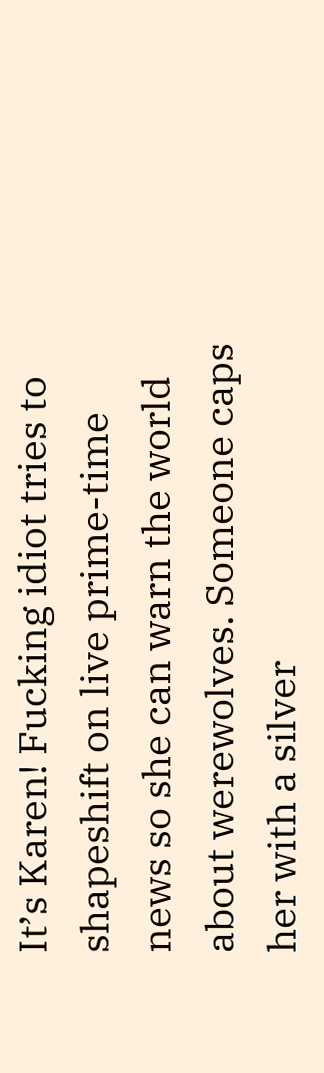It’s Karen! Fucking idiot tries to shapeshift on live prime-time news so she can warn the world about werewolves. Someone caps her with a silver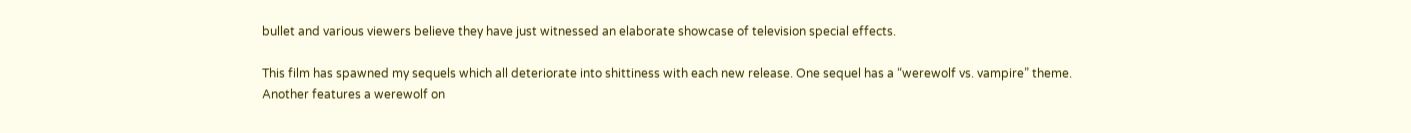bullet and various viewers believe they have just witnessed an elaborate showcase of television special effects.

This film has spawned my sequels which all deteriorate into shittiness with each new release. One sequel has a “werewolf vs. vampire” theme. Another features a werewolf on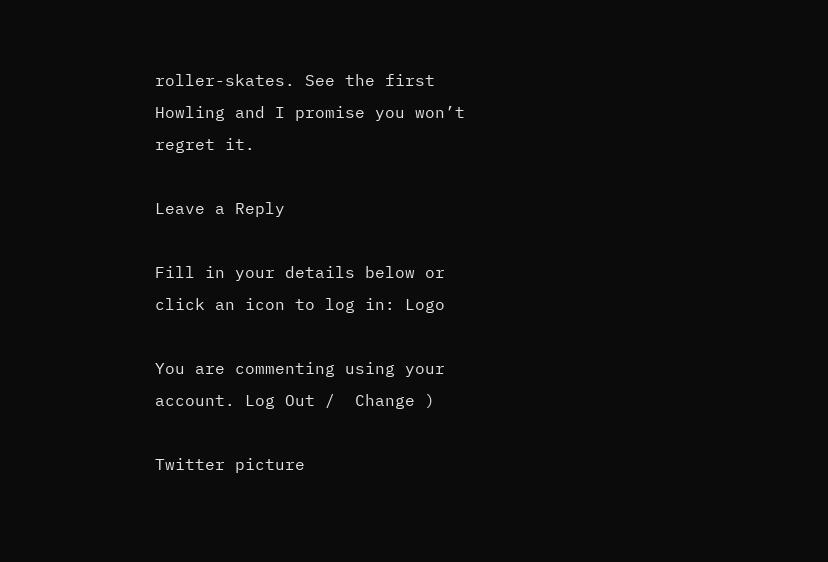roller-skates. See the first Howling and I promise you won’t regret it.

Leave a Reply

Fill in your details below or click an icon to log in: Logo

You are commenting using your account. Log Out /  Change )

Twitter picture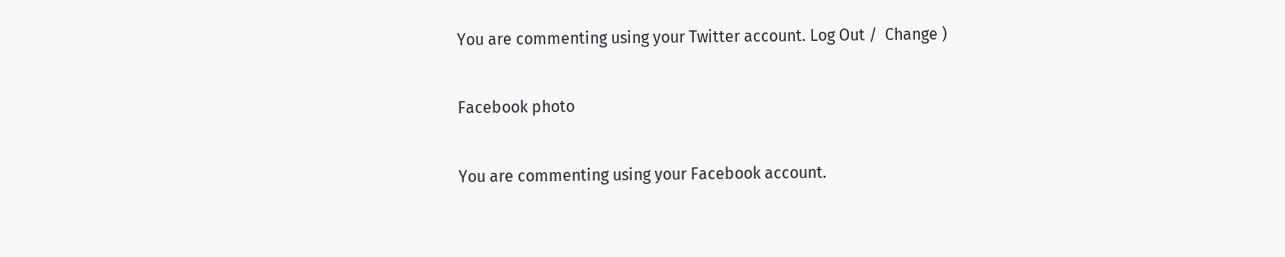You are commenting using your Twitter account. Log Out /  Change )

Facebook photo

You are commenting using your Facebook account.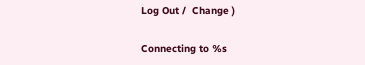Log Out /  Change )

Connecting to %s